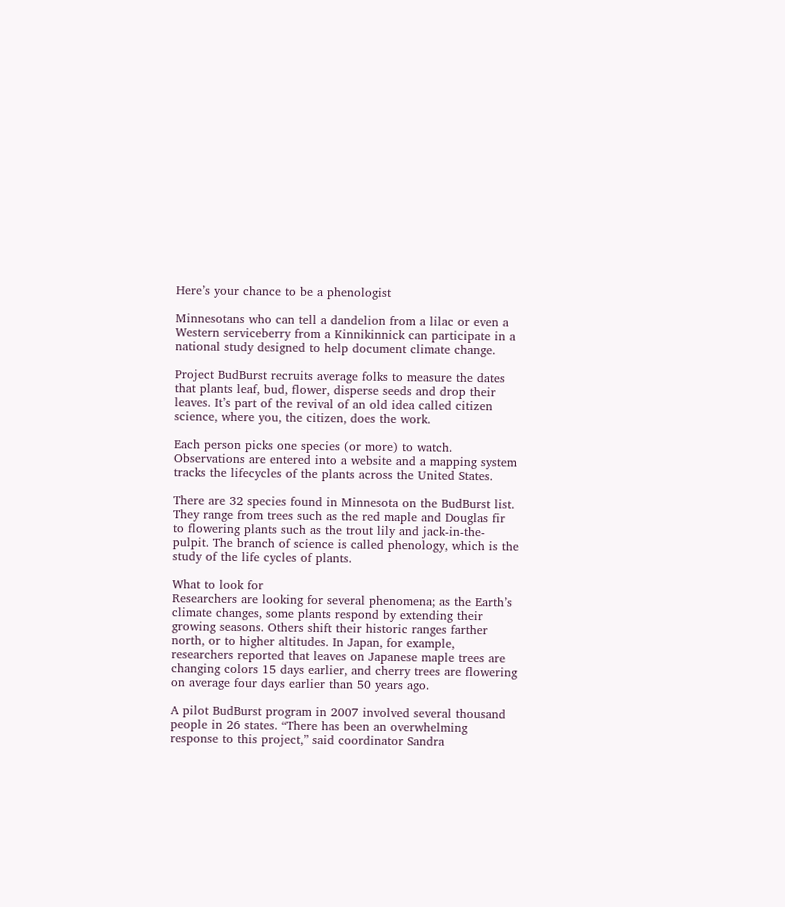Here’s your chance to be a phenologist

Minnesotans who can tell a dandelion from a lilac or even a Western serviceberry from a Kinnikinnick can participate in a national study designed to help document climate change.

Project BudBurst recruits average folks to measure the dates that plants leaf, bud, flower, disperse seeds and drop their leaves. It’s part of the revival of an old idea called citizen science, where you, the citizen, does the work.

Each person picks one species (or more) to watch. Observations are entered into a website and a mapping system tracks the lifecycles of the plants across the United States.

There are 32 species found in Minnesota on the BudBurst list. They range from trees such as the red maple and Douglas fir to flowering plants such as the trout lily and jack-in-the-pulpit. The branch of science is called phenology, which is the study of the life cycles of plants.

What to look for
Researchers are looking for several phenomena; as the Earth’s climate changes, some plants respond by extending their growing seasons. Others shift their historic ranges farther north, or to higher altitudes. In Japan, for example, researchers reported that leaves on Japanese maple trees are changing colors 15 days earlier, and cherry trees are flowering on average four days earlier than 50 years ago.

A pilot BudBurst program in 2007 involved several thousand people in 26 states. “There has been an overwhelming response to this project,” said coordinator Sandra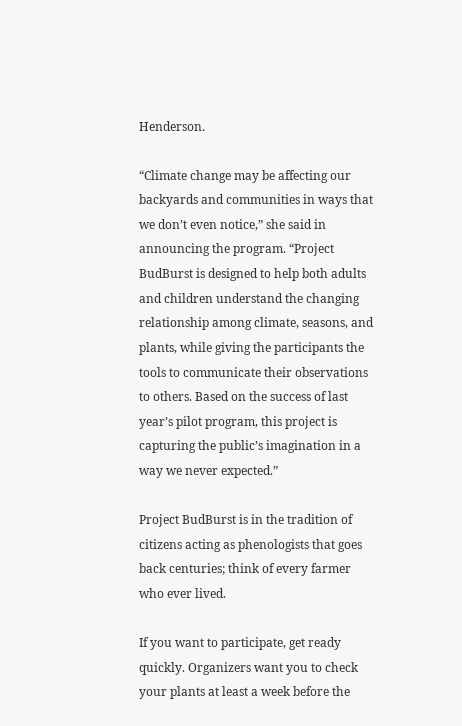Henderson.

“Climate change may be affecting our backyards and communities in ways that we don’t even notice,” she said in announcing the program. “Project BudBurst is designed to help both adults and children understand the changing relationship among climate, seasons, and plants, while giving the participants the tools to communicate their observations to others. Based on the success of last year’s pilot program, this project is capturing the public’s imagination in a way we never expected.”

Project BudBurst is in the tradition of citizens acting as phenologists that goes back centuries; think of every farmer who ever lived.

If you want to participate, get ready quickly. Organizers want you to check your plants at least a week before the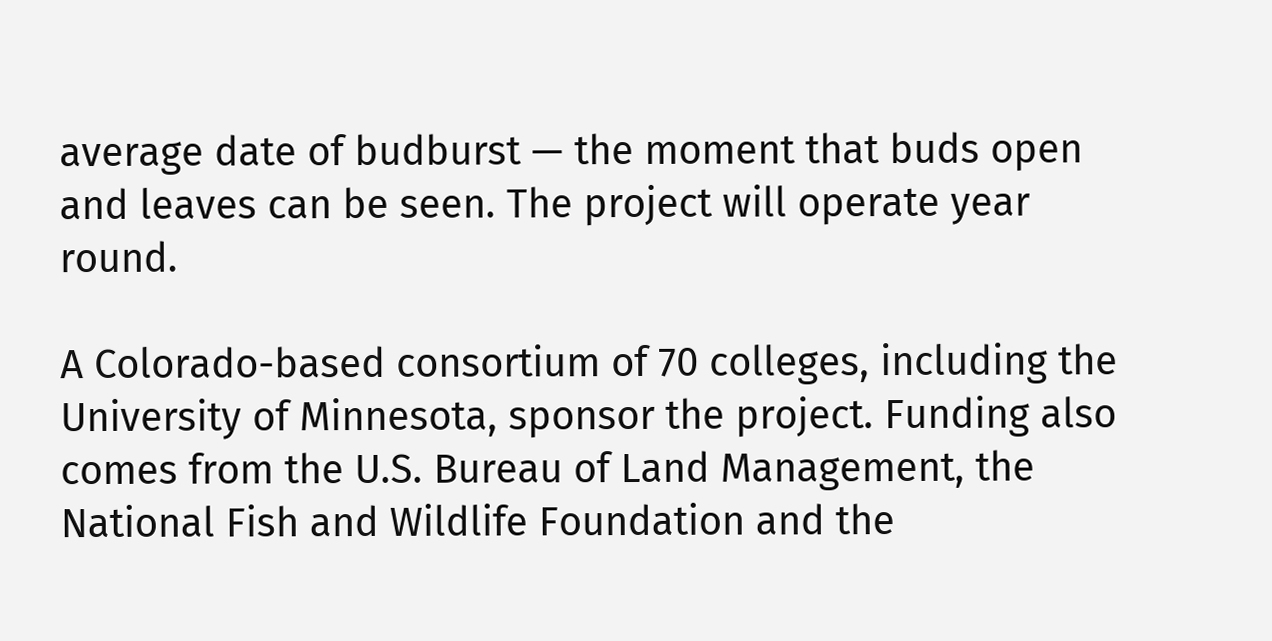average date of budburst — the moment that buds open and leaves can be seen. The project will operate year round.

A Colorado-based consortium of 70 colleges, including the University of Minnesota, sponsor the project. Funding also comes from the U.S. Bureau of Land Management, the National Fish and Wildlife Foundation and the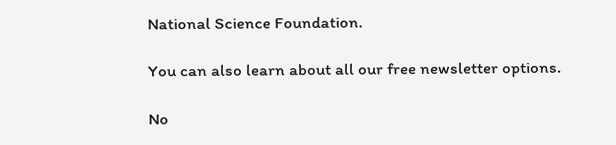National Science Foundation.

You can also learn about all our free newsletter options.

No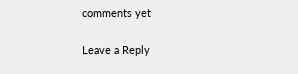comments yet

Leave a Reply